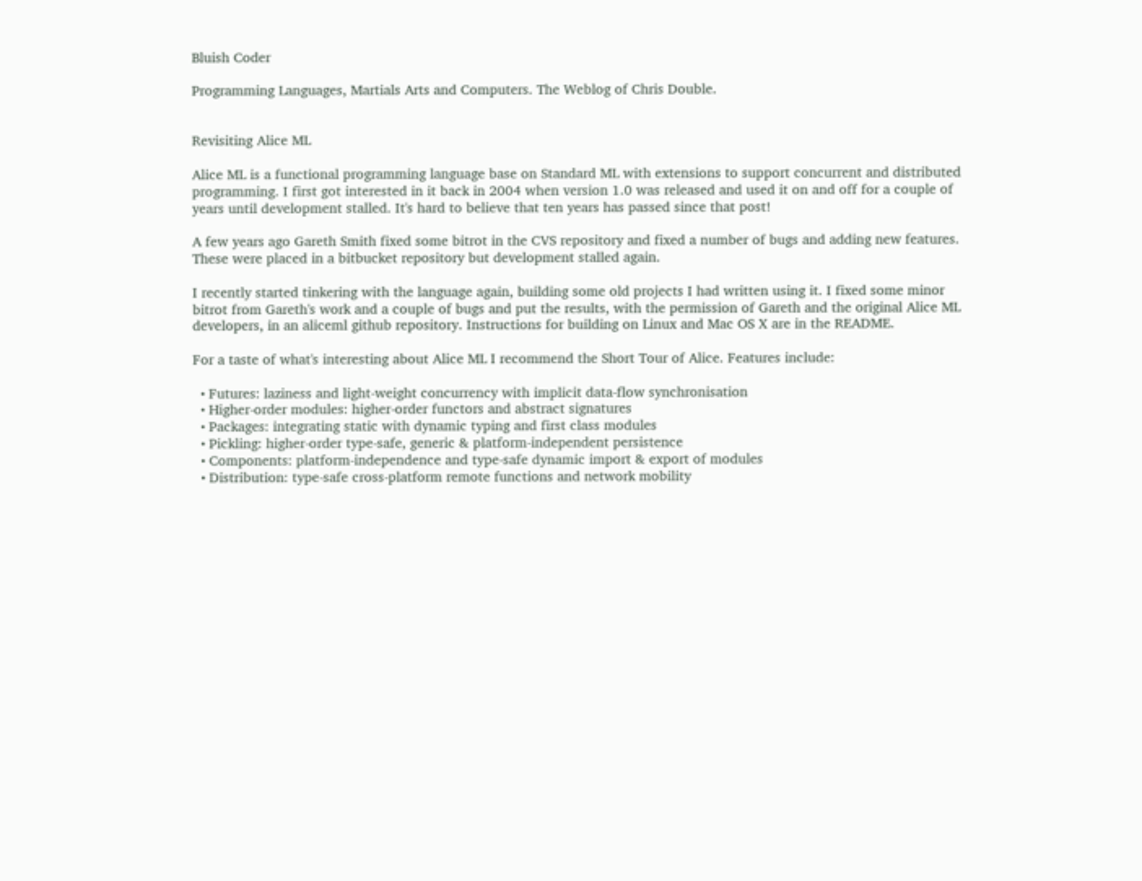Bluish Coder

Programming Languages, Martials Arts and Computers. The Weblog of Chris Double.


Revisiting Alice ML

Alice ML is a functional programming language base on Standard ML with extensions to support concurrent and distributed programming. I first got interested in it back in 2004 when version 1.0 was released and used it on and off for a couple of years until development stalled. It's hard to believe that ten years has passed since that post!

A few years ago Gareth Smith fixed some bitrot in the CVS repository and fixed a number of bugs and adding new features. These were placed in a bitbucket repository but development stalled again.

I recently started tinkering with the language again, building some old projects I had written using it. I fixed some minor bitrot from Gareth's work and a couple of bugs and put the results, with the permission of Gareth and the original Alice ML developers, in an aliceml github repository. Instructions for building on Linux and Mac OS X are in the README.

For a taste of what's interesting about Alice ML I recommend the Short Tour of Alice. Features include:

  • Futures: laziness and light-weight concurrency with implicit data-flow synchronisation
  • Higher-order modules: higher-order functors and abstract signatures
  • Packages: integrating static with dynamic typing and first class modules
  • Pickling: higher-order type-safe, generic & platform-independent persistence
  • Components: platform-independence and type-safe dynamic import & export of modules
  • Distribution: type-safe cross-platform remote functions and network mobility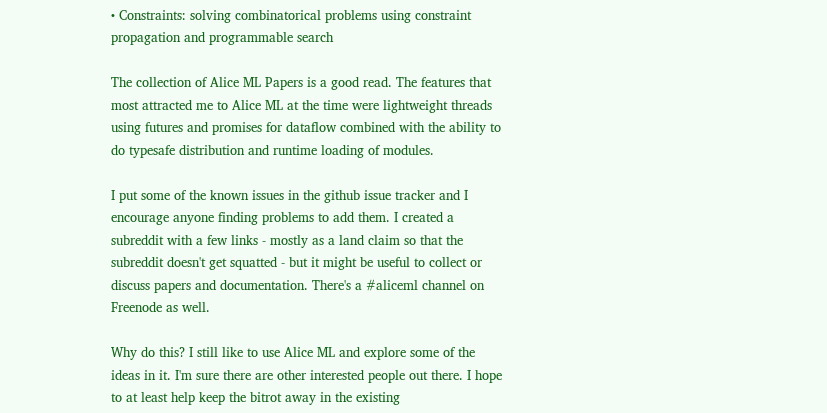• Constraints: solving combinatorical problems using constraint propagation and programmable search

The collection of Alice ML Papers is a good read. The features that most attracted me to Alice ML at the time were lightweight threads using futures and promises for dataflow combined with the ability to do typesafe distribution and runtime loading of modules.

I put some of the known issues in the github issue tracker and I encourage anyone finding problems to add them. I created a subreddit with a few links - mostly as a land claim so that the subreddit doesn't get squatted - but it might be useful to collect or discuss papers and documentation. There's a #aliceml channel on Freenode as well.

Why do this? I still like to use Alice ML and explore some of the ideas in it. I'm sure there are other interested people out there. I hope to at least help keep the bitrot away in the existing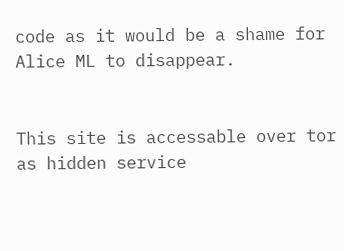code as it would be a shame for Alice ML to disappear.


This site is accessable over tor as hidden service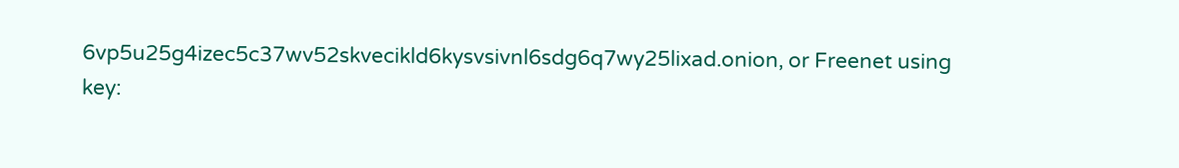6vp5u25g4izec5c37wv52skvecikld6kysvsivnl6sdg6q7wy25lixad.onion, or Freenet using key: